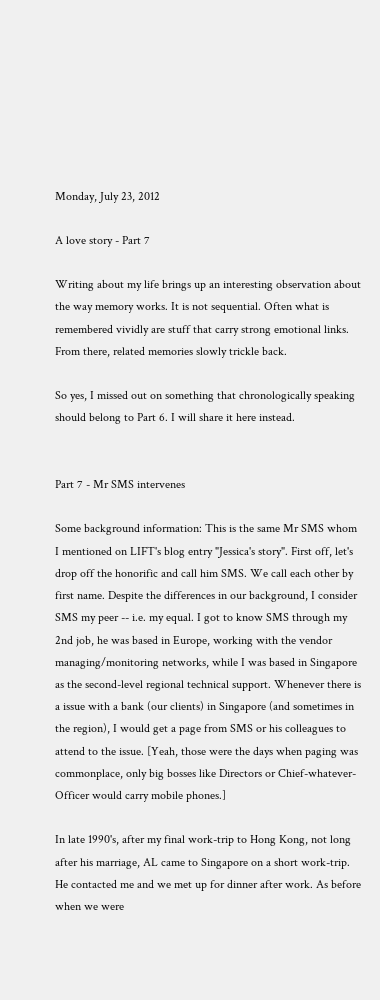Monday, July 23, 2012

A love story - Part 7

Writing about my life brings up an interesting observation about the way memory works. It is not sequential. Often what is remembered vividly are stuff that carry strong emotional links. From there, related memories slowly trickle back.

So yes, I missed out on something that chronologically speaking should belong to Part 6. I will share it here instead.


Part 7 - Mr SMS intervenes

Some background information: This is the same Mr SMS whom I mentioned on LIFT's blog entry "Jessica's story". First off, let's drop off the honorific and call him SMS. We call each other by first name. Despite the differences in our background, I consider SMS my peer -- i.e. my equal. I got to know SMS through my 2nd job, he was based in Europe, working with the vendor managing/monitoring networks, while I was based in Singapore as the second-level regional technical support. Whenever there is a issue with a bank (our clients) in Singapore (and sometimes in the region), I would get a page from SMS or his colleagues to attend to the issue. [Yeah, those were the days when paging was commonplace, only big bosses like Directors or Chief-whatever-Officer would carry mobile phones.]

In late 1990's, after my final work-trip to Hong Kong, not long after his marriage, AL came to Singapore on a short work-trip. He contacted me and we met up for dinner after work. As before when we were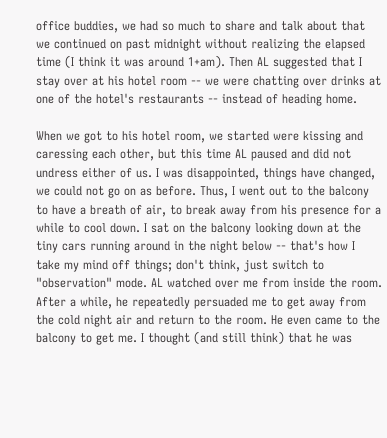office buddies, we had so much to share and talk about that we continued on past midnight without realizing the elapsed time (I think it was around 1+am). Then AL suggested that I stay over at his hotel room -- we were chatting over drinks at one of the hotel's restaurants -- instead of heading home.

When we got to his hotel room, we started were kissing and caressing each other, but this time AL paused and did not undress either of us. I was disappointed, things have changed, we could not go on as before. Thus, I went out to the balcony to have a breath of air, to break away from his presence for a while to cool down. I sat on the balcony looking down at the tiny cars running around in the night below -- that's how I take my mind off things; don't think, just switch to "observation" mode. AL watched over me from inside the room. After a while, he repeatedly persuaded me to get away from the cold night air and return to the room. He even came to the balcony to get me. I thought (and still think) that he was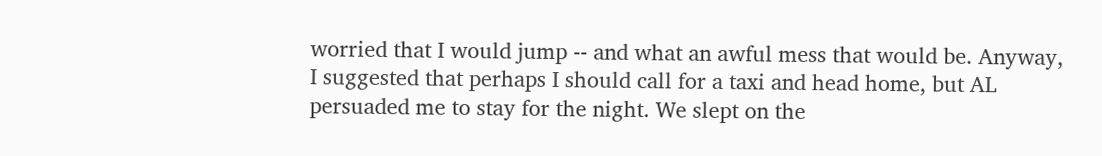worried that I would jump -- and what an awful mess that would be. Anyway, I suggested that perhaps I should call for a taxi and head home, but AL persuaded me to stay for the night. We slept on the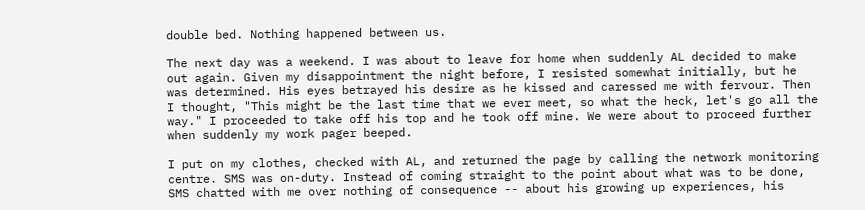double bed. Nothing happened between us.

The next day was a weekend. I was about to leave for home when suddenly AL decided to make out again. Given my disappointment the night before, I resisted somewhat initially, but he was determined. His eyes betrayed his desire as he kissed and caressed me with fervour. Then I thought, "This might be the last time that we ever meet, so what the heck, let's go all the way." I proceeded to take off his top and he took off mine. We were about to proceed further when suddenly my work pager beeped.

I put on my clothes, checked with AL, and returned the page by calling the network monitoring centre. SMS was on-duty. Instead of coming straight to the point about what was to be done, SMS chatted with me over nothing of consequence -- about his growing up experiences, his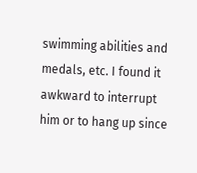swimming abilities and medals, etc. I found it awkward to interrupt him or to hang up since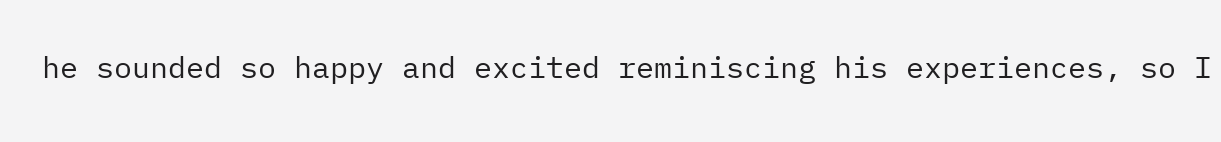he sounded so happy and excited reminiscing his experiences, so I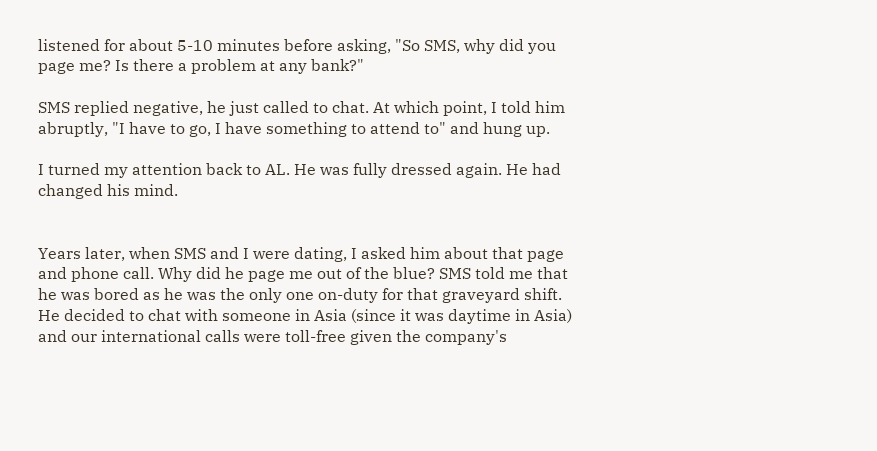listened for about 5-10 minutes before asking, "So SMS, why did you page me? Is there a problem at any bank?"

SMS replied negative, he just called to chat. At which point, I told him abruptly, "I have to go, I have something to attend to" and hung up.

I turned my attention back to AL. He was fully dressed again. He had changed his mind.


Years later, when SMS and I were dating, I asked him about that page and phone call. Why did he page me out of the blue? SMS told me that he was bored as he was the only one on-duty for that graveyard shift. He decided to chat with someone in Asia (since it was daytime in Asia) and our international calls were toll-free given the company's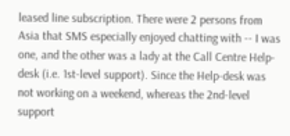leased line subscription. There were 2 persons from Asia that SMS especially enjoyed chatting with -- I was one, and the other was a lady at the Call Centre Help-desk (i.e. 1st-level support). Since the Help-desk was not working on a weekend, whereas the 2nd-level support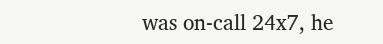was on-call 24x7, he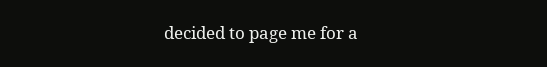decided to page me for a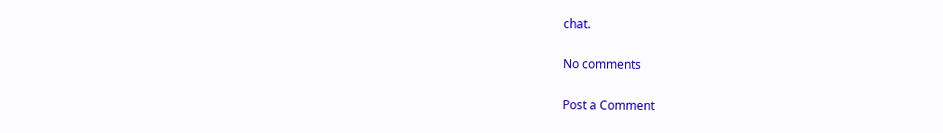chat.

No comments

Post a Comment